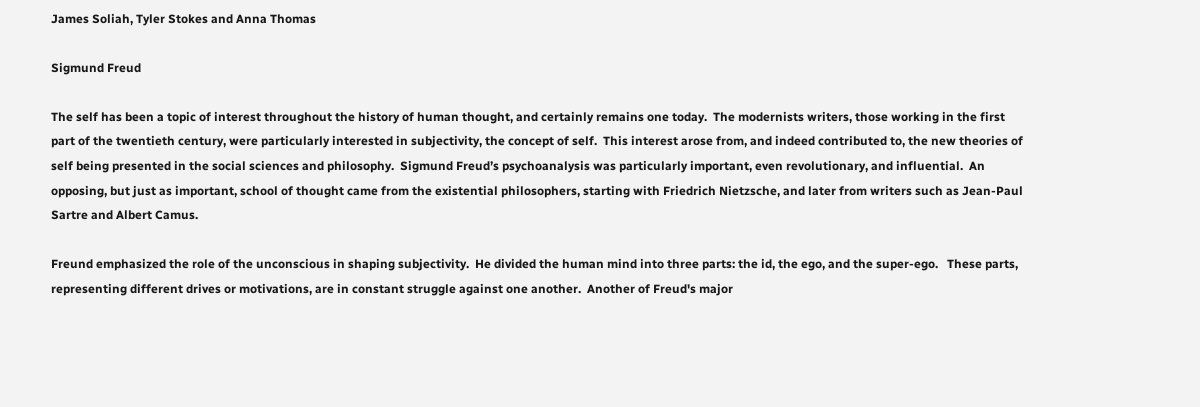James Soliah, Tyler Stokes and Anna Thomas

Sigmund Freud

The self has been a topic of interest throughout the history of human thought, and certainly remains one today.  The modernists writers, those working in the first part of the twentieth century, were particularly interested in subjectivity, the concept of self.  This interest arose from, and indeed contributed to, the new theories of self being presented in the social sciences and philosophy.  Sigmund Freud’s psychoanalysis was particularly important, even revolutionary, and influential.  An opposing, but just as important, school of thought came from the existential philosophers, starting with Friedrich Nietzsche, and later from writers such as Jean-Paul Sartre and Albert Camus.

Freund emphasized the role of the unconscious in shaping subjectivity.  He divided the human mind into three parts: the id, the ego, and the super-ego.   These parts, representing different drives or motivations, are in constant struggle against one another.  Another of Freud's major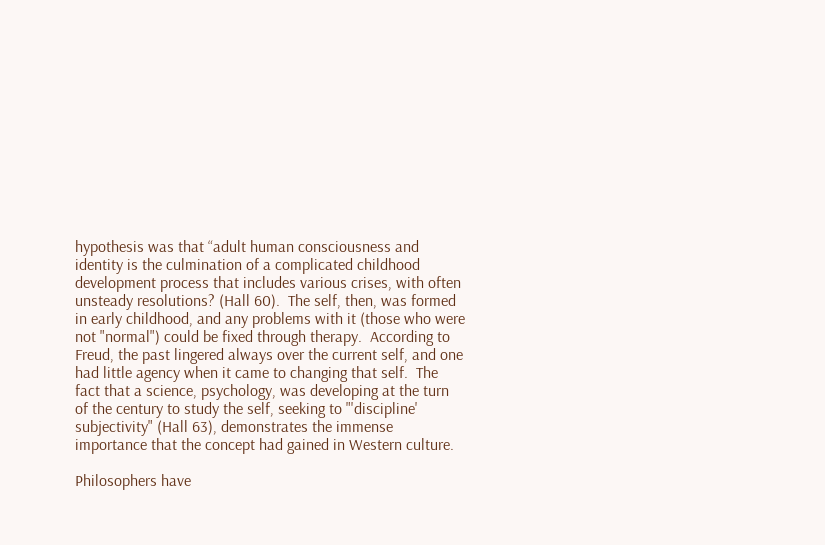hypothesis was that “adult human consciousness and identity is the culmination of a complicated childhood development process that includes various crises, with often unsteady resolutions? (Hall 60).  The self, then, was formed in early childhood, and any problems with it (those who were not "normal") could be fixed through therapy.  According to Freud, the past lingered always over the current self, and one had little agency when it came to changing that self.  The fact that a science, psychology, was developing at the turn of the century to study the self, seeking to "'discipline' subjectivity" (Hall 63), demonstrates the immense importance that the concept had gained in Western culture.

Philosophers have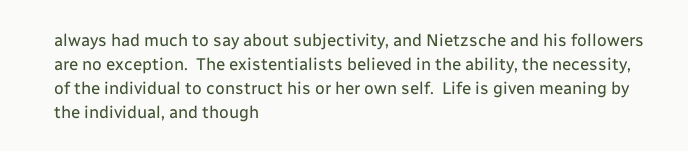always had much to say about subjectivity, and Nietzsche and his followers are no exception.  The existentialists believed in the ability, the necessity, of the individual to construct his or her own self.  Life is given meaning by the individual, and though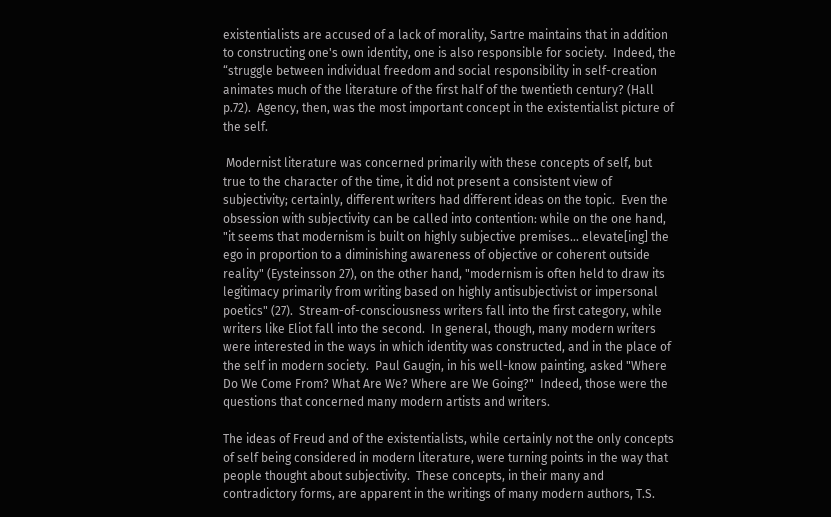existentialists are accused of a lack of morality, Sartre maintains that in addition to constructing one's own identity, one is also responsible for society.  Indeed, the “struggle between individual freedom and social responsibility in self-creation animates much of the literature of the first half of the twentieth century? (Hall p.72).  Agency, then, was the most important concept in the existentialist picture of the self.

 Modernist literature was concerned primarily with these concepts of self, but true to the character of the time, it did not present a consistent view of subjectivity; certainly, different writers had different ideas on the topic.  Even the obsession with subjectivity can be called into contention: while on the one hand, "it seems that modernism is built on highly subjective premises... elevate[ing] the ego in proportion to a diminishing awareness of objective or coherent outside reality" (Eysteinsson 27), on the other hand, "modernism is often held to draw its legitimacy primarily from writing based on highly antisubjectivist or impersonal poetics" (27).  Stream-of-consciousness writers fall into the first category, while writers like Eliot fall into the second.  In general, though, many modern writers were interested in the ways in which identity was constructed, and in the place of the self in modern society.  Paul Gaugin, in his well-know painting, asked "Where Do We Come From? What Are We? Where are We Going?"  Indeed, those were the questions that concerned many modern artists and writers.

The ideas of Freud and of the existentialists, while certainly not the only concepts of self being considered in modern literature, were turning points in the way that people thought about subjectivity.  These concepts, in their many and contradictory forms, are apparent in the writings of many modern authors, T.S.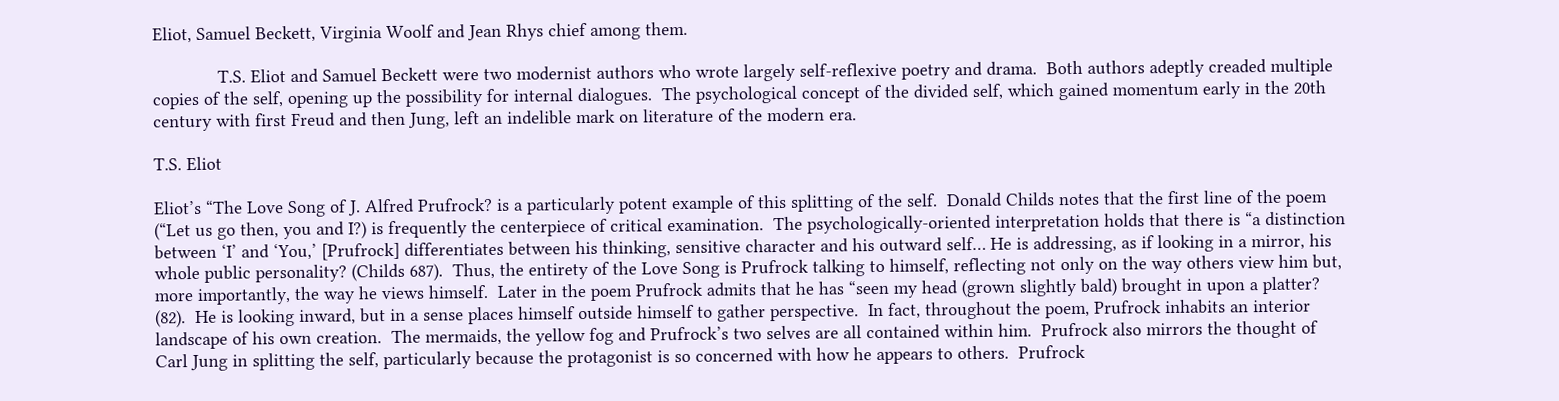Eliot, Samuel Beckett, Virginia Woolf and Jean Rhys chief among them.

             T.S. Eliot and Samuel Beckett were two modernist authors who wrote largely self-reflexive poetry and drama.  Both authors adeptly creaded multiple copies of the self, opening up the possibility for internal dialogues.  The psychological concept of the divided self, which gained momentum early in the 20th century with first Freud and then Jung, left an indelible mark on literature of the modern era.

T.S. Eliot

Eliot’s “The Love Song of J. Alfred Prufrock? is a particularly potent example of this splitting of the self.  Donald Childs notes that the first line of the poem (“Let us go then, you and I?) is frequently the centerpiece of critical examination.  The psychologically-oriented interpretation holds that there is “a distinction between ‘I’ and ‘You,’ [Prufrock] differentiates between his thinking, sensitive character and his outward self… He is addressing, as if looking in a mirror, his whole public personality? (Childs 687).  Thus, the entirety of the Love Song is Prufrock talking to himself, reflecting not only on the way others view him but, more importantly, the way he views himself.  Later in the poem Prufrock admits that he has “seen my head (grown slightly bald) brought in upon a platter? (82).  He is looking inward, but in a sense places himself outside himself to gather perspective.  In fact, throughout the poem, Prufrock inhabits an interior landscape of his own creation.  The mermaids, the yellow fog and Prufrock’s two selves are all contained within him.  Prufrock also mirrors the thought of Carl Jung in splitting the self, particularly because the protagonist is so concerned with how he appears to others.  Prufrock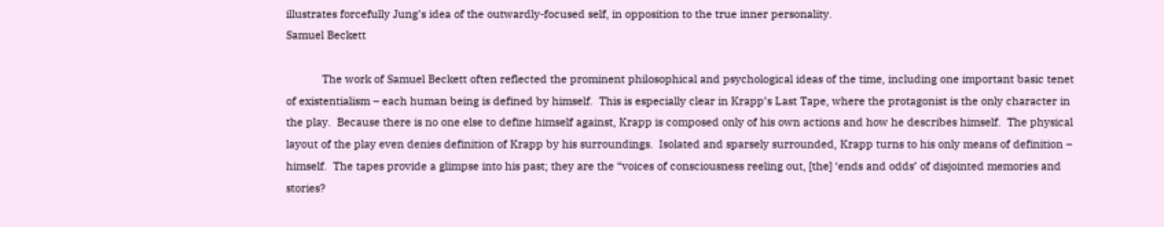illustrates forcefully Jung’s idea of the outwardly-focused self, in opposition to the true inner personality.
Samuel Beckett

            The work of Samuel Beckett often reflected the prominent philosophical and psychological ideas of the time, including one important basic tenet of existentialism – each human being is defined by himself.  This is especially clear in Krapp’s Last Tape, where the protagonist is the only character in the play.  Because there is no one else to define himself against, Krapp is composed only of his own actions and how he describes himself.  The physical layout of the play even denies definition of Krapp by his surroundings.  Isolated and sparsely surrounded, Krapp turns to his only means of definition – himself.  The tapes provide a glimpse into his past; they are the “voices of consciousness reeling out, [the] ‘ends and odds’ of disjointed memories and stories?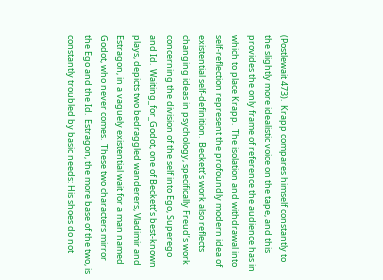(Postlewait 473).  Krapp compares himself constantly to the slightly more idealistic voice on the tape, and this provides the only frame of reference the audience has in which to place Krapp.  The isolation and withdrawal into self-reflection represent the profoundly modern idea of existential self-definition.  Beckett’s work also reflects changing ideas in psychology, specifically Freud’s work concerning the division of the self into Ego, Superego and Id.  Waiting_for_Godot, one of Beckett’s best-known plays, depicts two bedraggled wanderers, Vladimir and Estragon, in a vaguely existential wait for a man named Godot, who never comes.  These two characters mirror the Ego and the Id.  Estragon, the more base of the two, is constantly troubled by basic needs: His shoes do not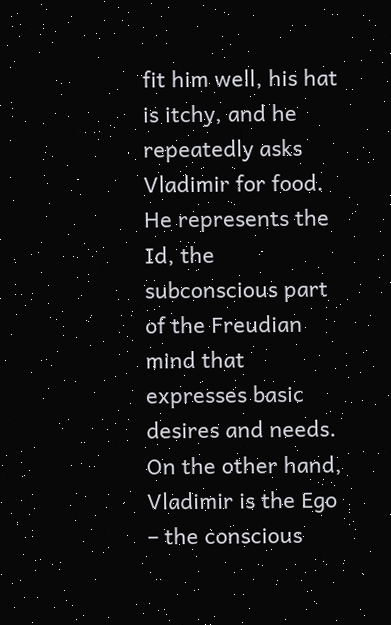fit him well, his hat is itchy, and he repeatedly asks Vladimir for food.  He represents the Id, the subconscious part of the Freudian mind that expresses basic desires and needs.  On the other hand, Vladimir is the Ego – the conscious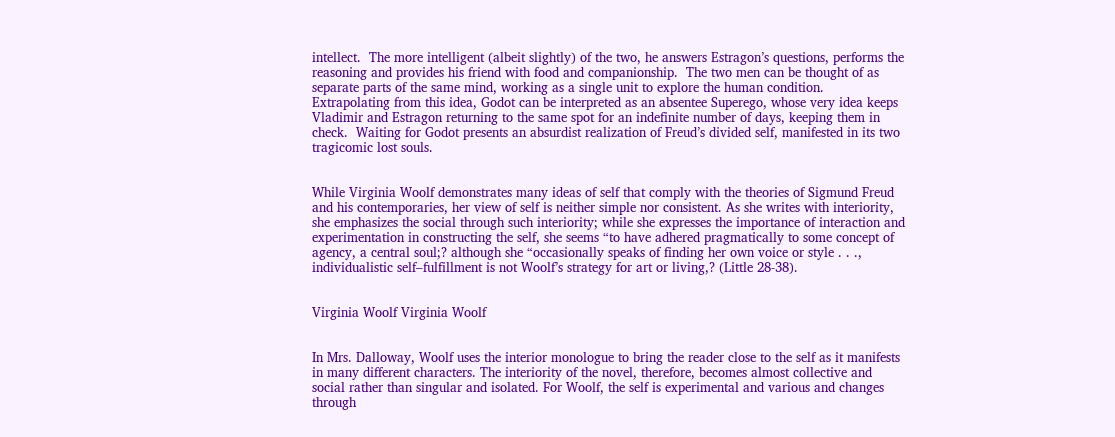intellect.  The more intelligent (albeit slightly) of the two, he answers Estragon’s questions, performs the reasoning and provides his friend with food and companionship.  The two men can be thought of as separate parts of the same mind, working as a single unit to explore the human condition.  Extrapolating from this idea, Godot can be interpreted as an absentee Superego, whose very idea keeps Vladimir and Estragon returning to the same spot for an indefinite number of days, keeping them in check.  Waiting for Godot presents an absurdist realization of Freud’s divided self, manifested in its two tragicomic lost souls.


While Virginia Woolf demonstrates many ideas of self that comply with the theories of Sigmund Freud and his contemporaries, her view of self is neither simple nor consistent. As she writes with interiority, she emphasizes the social through such interiority; while she expresses the importance of interaction and experimentation in constructing the self, she seems “to have adhered pragmatically to some concept of agency, a central soul;? although she “occasionally speaks of finding her own voice or style . . ., individualistic self–fulfillment is not Woolf’s strategy for art or living,? (Little 28-38).


Virginia Woolf Virginia Woolf


In Mrs. Dalloway, Woolf uses the interior monologue to bring the reader close to the self as it manifests in many different characters. The interiority of the novel, therefore, becomes almost collective and social rather than singular and isolated. For Woolf, the self is experimental and various and changes through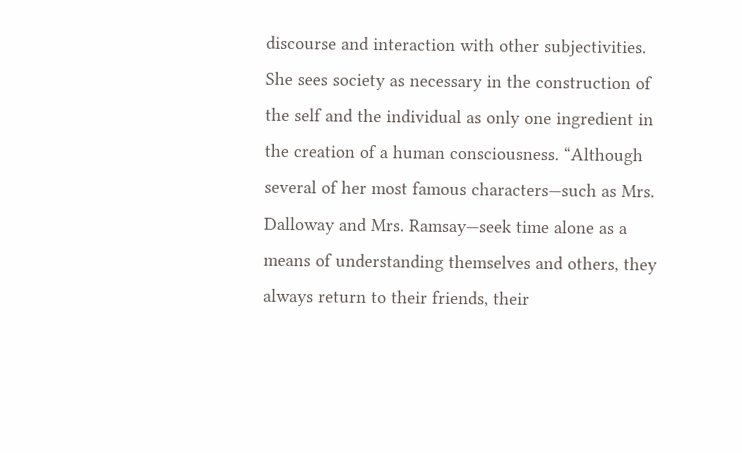discourse and interaction with other subjectivities. She sees society as necessary in the construction of the self and the individual as only one ingredient in the creation of a human consciousness. “Although several of her most famous characters—such as Mrs. Dalloway and Mrs. Ramsay—seek time alone as a means of understanding themselves and others, they always return to their friends, their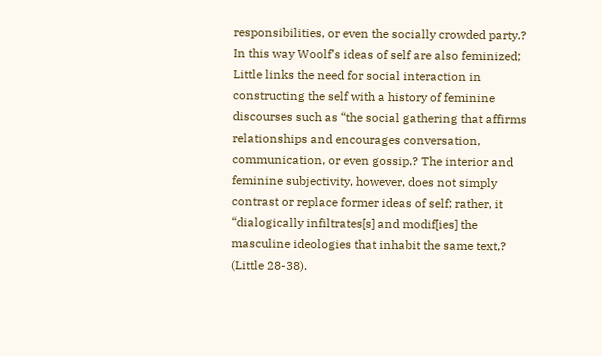responsibilities, or even the socially crowded party.? In this way Woolf’s ideas of self are also feminized; Little links the need for social interaction in constructing the self with a history of feminine discourses such as “the social gathering that affirms relationships and encourages conversation, communication, or even gossip.? The interior and feminine subjectivity, however, does not simply contrast or replace former ideas of self; rather, it “dialogically infiltrates[s] and modif[ies] the masculine ideologies that inhabit the same text,? (Little 28-38).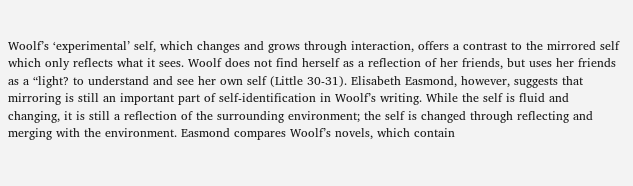Woolf’s ‘experimental’ self, which changes and grows through interaction, offers a contrast to the mirrored self which only reflects what it sees. Woolf does not find herself as a reflection of her friends, but uses her friends as a “light? to understand and see her own self (Little 30-31). Elisabeth Easmond, however, suggests that mirroring is still an important part of self-identification in Woolf’s writing. While the self is fluid and changing, it is still a reflection of the surrounding environment; the self is changed through reflecting and merging with the environment. Easmond compares Woolf’s novels, which contain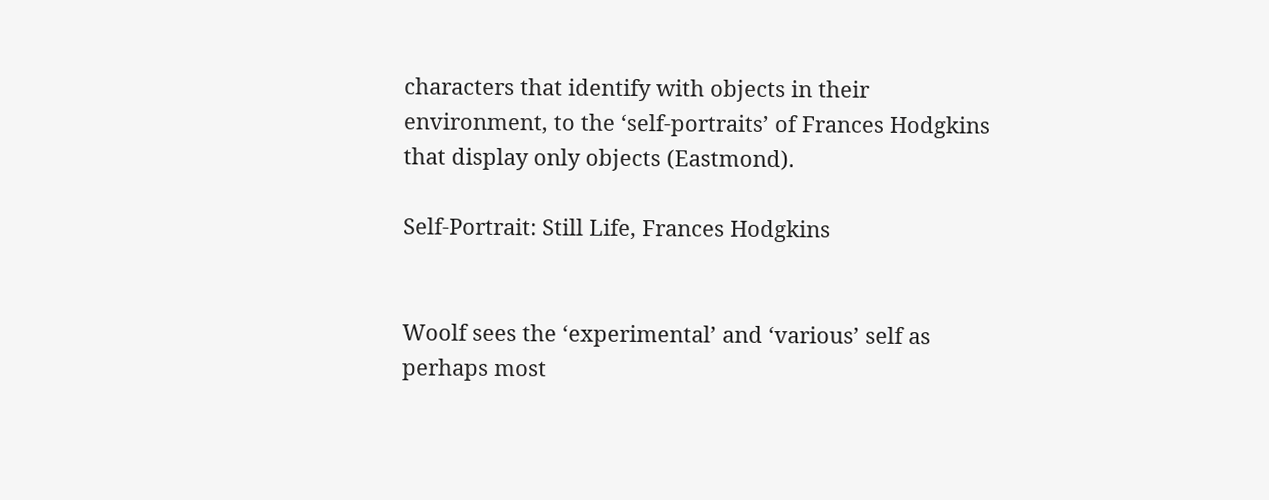characters that identify with objects in their environment, to the ‘self-portraits’ of Frances Hodgkins that display only objects (Eastmond).

Self-Portrait: Still Life, Frances Hodgkins


Woolf sees the ‘experimental’ and ‘various’ self as perhaps most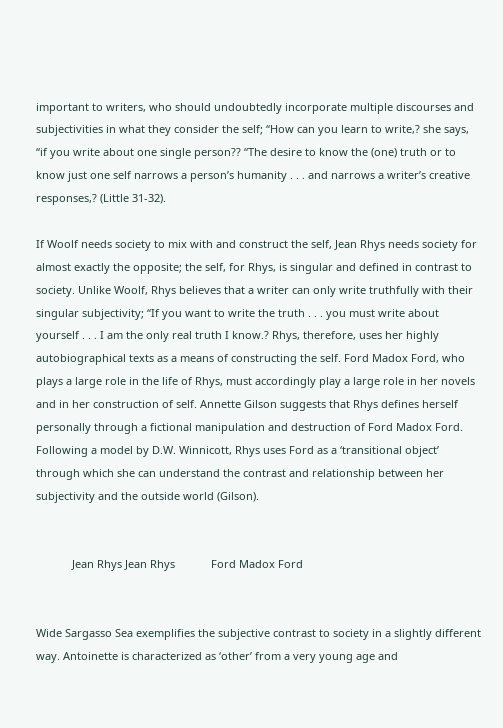important to writers, who should undoubtedly incorporate multiple discourses and subjectivities in what they consider the self; “How can you learn to write,? she says, “if you write about one single person?? “The desire to know the (one) truth or to know just one self narrows a person’s humanity . . . and narrows a writer’s creative responses,? (Little 31-32).

If Woolf needs society to mix with and construct the self, Jean Rhys needs society for almost exactly the opposite; the self, for Rhys, is singular and defined in contrast to society. Unlike Woolf, Rhys believes that a writer can only write truthfully with their singular subjectivity; “If you want to write the truth . . . you must write about yourself . . . I am the only real truth I know.? Rhys, therefore, uses her highly autobiographical texts as a means of constructing the self. Ford Madox Ford, who plays a large role in the life of Rhys, must accordingly play a large role in her novels and in her construction of self. Annette Gilson suggests that Rhys defines herself personally through a fictional manipulation and destruction of Ford Madox Ford. Following a model by D.W. Winnicott, Rhys uses Ford as a ‘transitional object’ through which she can understand the contrast and relationship between her subjectivity and the outside world (Gilson).


            Jean Rhys Jean Rhys            Ford Madox Ford


Wide Sargasso Sea exemplifies the subjective contrast to society in a slightly different way. Antoinette is characterized as ‘other’ from a very young age and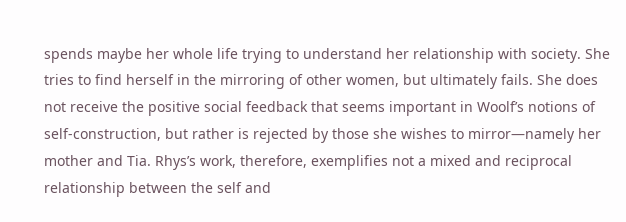spends maybe her whole life trying to understand her relationship with society. She tries to find herself in the mirroring of other women, but ultimately fails. She does not receive the positive social feedback that seems important in Woolf’s notions of self-construction, but rather is rejected by those she wishes to mirror—namely her mother and Tia. Rhys’s work, therefore, exemplifies not a mixed and reciprocal relationship between the self and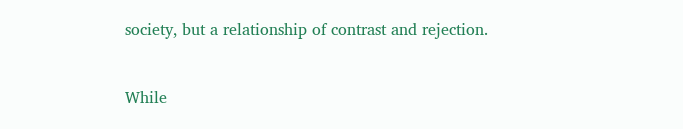society, but a relationship of contrast and rejection.


While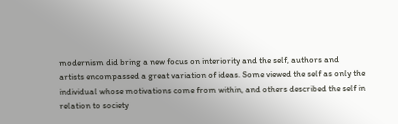modernism did bring a new focus on interiority and the self, authors and artists encompassed a great variation of ideas. Some viewed the self as only the individual whose motivations come from within, and others described the self in relation to society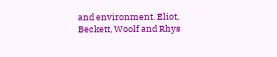and environment. Eliot, Beckett, Woolf and Rhys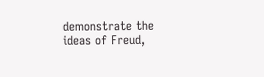demonstrate the ideas of Freud,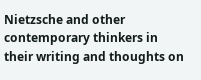Nietzsche and other contemporary thinkers in their writing and thoughts on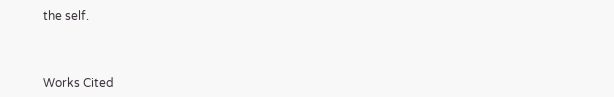the self.



Works Cited